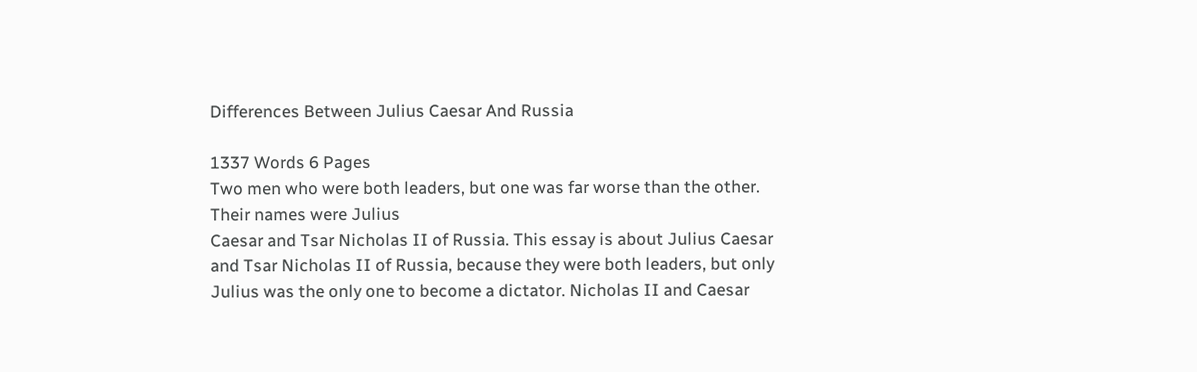Differences Between Julius Caesar And Russia

1337 Words 6 Pages
Two men who were both leaders, but one was far worse than the other. Their names were Julius
Caesar and Tsar Nicholas II of Russia. This essay is about Julius Caesar and Tsar Nicholas II of Russia, because they were both leaders, but only Julius was the only one to become a dictator. Nicholas II and Caesar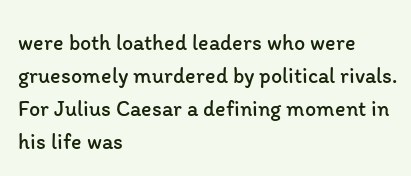were both loathed leaders who were gruesomely murdered by political rivals. For Julius Caesar a defining moment in his life was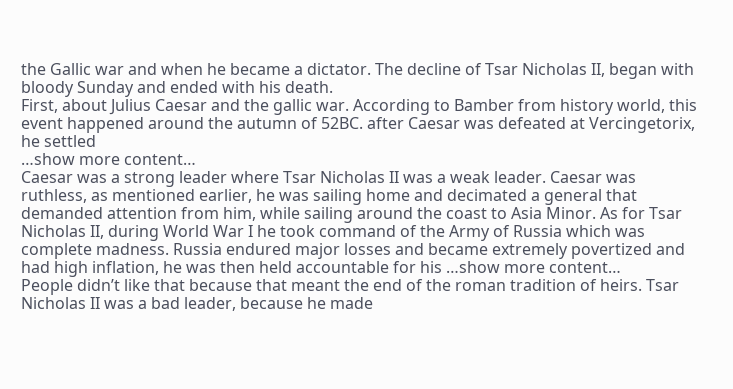the Gallic war and when he became a dictator. The decline of Tsar Nicholas II, began with bloody Sunday and ended with his death.
First, about Julius Caesar and the gallic war. According to Bamber from history world, this event happened around the autumn of 52BC. after Caesar was defeated at Vercingetorix, he settled
…show more content…
Caesar was a strong leader where Tsar Nicholas II was a weak leader. Caesar was ruthless, as mentioned earlier, he was sailing home and decimated a general that demanded attention from him, while sailing around the coast to Asia Minor. As for Tsar Nicholas II, during World War I he took command of the Army of Russia which was complete madness. Russia endured major losses and became extremely povertized and had high inflation, he was then held accountable for his …show more content…
People didn’t like that because that meant the end of the roman tradition of heirs. Tsar Nicholas II was a bad leader, because he made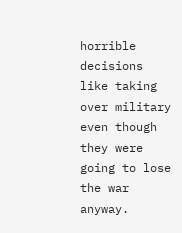horrible decisions like taking over military even though they were going to lose the war anyway.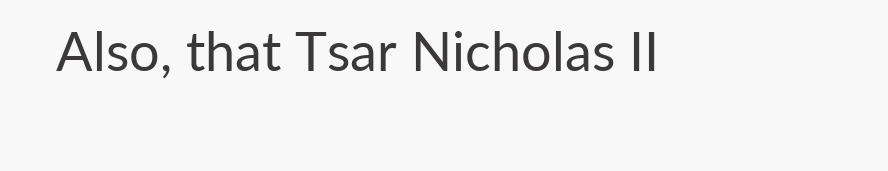Also, that Tsar Nicholas II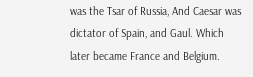was the Tsar of Russia, And Caesar was dictator of Spain, and Gaul. Which later became France and Belgium.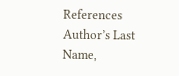References Author’s Last Name,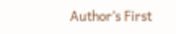Author’s First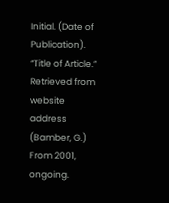Initial. (Date of Publication). “Title of Article.” Retrieved from website address
(Bamber, G.) From 2001, ongoing.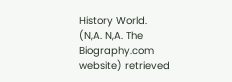History World.
(N,A. N,A. The Biography.com website) retrieved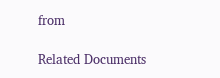from

Related Documents